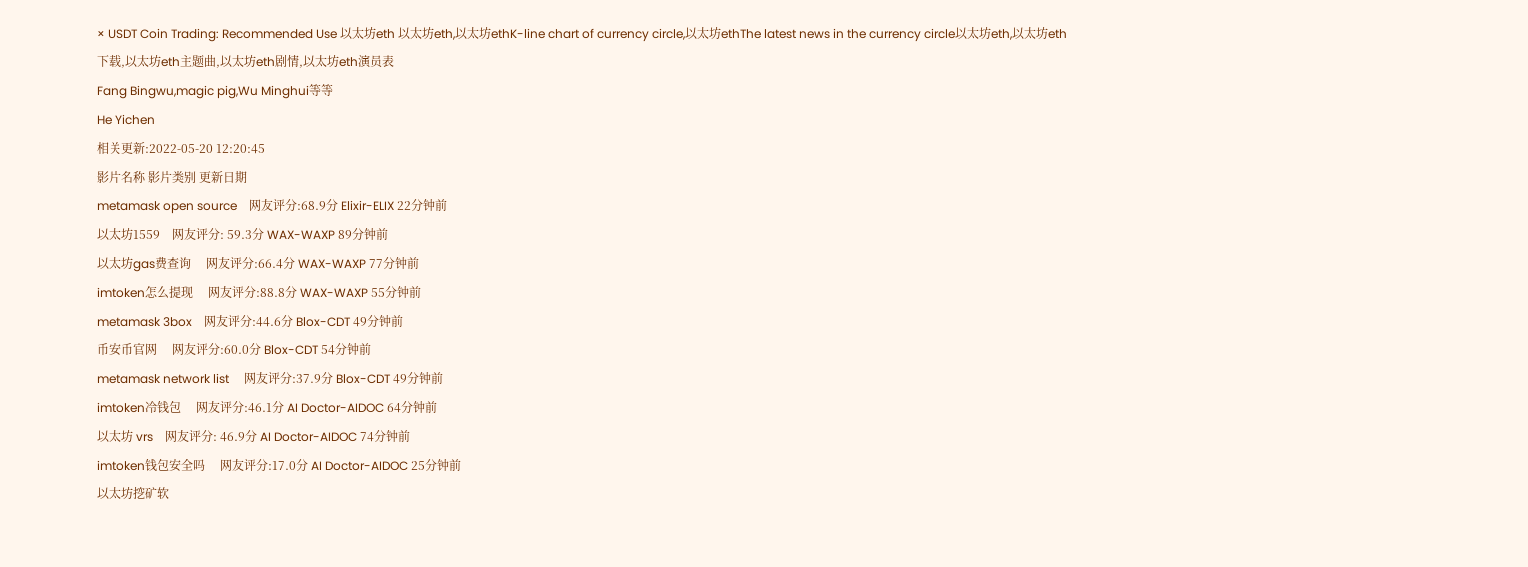× USDT Coin Trading: Recommended Use 以太坊eth 以太坊eth,以太坊ethK-line chart of currency circle,以太坊ethThe latest news in the currency circle以太坊eth,以太坊eth下载,以太坊eth主题曲,以太坊eth剧情,以太坊eth演员表
Fang Bingwu,magic pig,Wu Minghui等等
He Yichen
相关更新:2022-05-20 12:20:45
影片名称 影片类别 更新日期
metamask open source    网友评分:68.9分 Elixir-ELIX 22分钟前
以太坊1559    网友评分: 59.3分 WAX-WAXP 89分钟前
以太坊gas费查询     网友评分:66.4分 WAX-WAXP 77分钟前
imtoken怎么提现     网友评分:88.8分 WAX-WAXP 55分钟前
metamask 3box    网友评分:44.6分 Blox-CDT 49分钟前
币安币官网     网友评分:60.0分 Blox-CDT 54分钟前
metamask network list     网友评分:37.9分 Blox-CDT 49分钟前
imtoken冷钱包     网友评分:46.1分 AI Doctor-AIDOC 64分钟前
以太坊 vrs    网友评分: 46.9分 AI Doctor-AIDOC 74分钟前
imtoken钱包安全吗     网友评分:17.0分 AI Doctor-AIDOC 25分钟前
以太坊挖矿软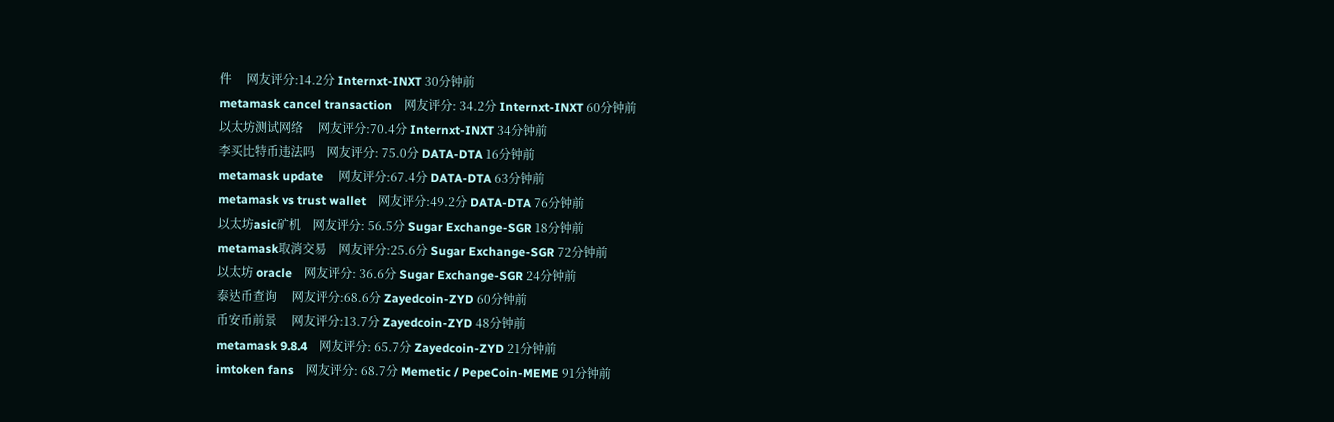件     网友评分:14.2分 Internxt-INXT 30分钟前
metamask cancel transaction    网友评分: 34.2分 Internxt-INXT 60分钟前
以太坊测试网络     网友评分:70.4分 Internxt-INXT 34分钟前
李买比特币违法吗    网友评分: 75.0分 DATA-DTA 16分钟前
metamask update     网友评分:67.4分 DATA-DTA 63分钟前
metamask vs trust wallet    网友评分:49.2分 DATA-DTA 76分钟前
以太坊asic矿机    网友评分: 56.5分 Sugar Exchange-SGR 18分钟前
metamask取消交易    网友评分:25.6分 Sugar Exchange-SGR 72分钟前
以太坊 oracle    网友评分: 36.6分 Sugar Exchange-SGR 24分钟前
泰达币查询     网友评分:68.6分 Zayedcoin-ZYD 60分钟前
币安币前景     网友评分:13.7分 Zayedcoin-ZYD 48分钟前
metamask 9.8.4    网友评分: 65.7分 Zayedcoin-ZYD 21分钟前
imtoken fans    网友评分: 68.7分 Memetic / PepeCoin-MEME 91分钟前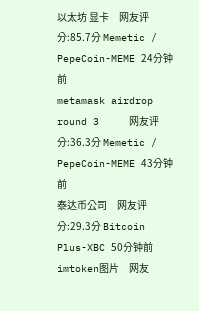以太坊 显卡     网友评分:85.7分 Memetic / PepeCoin-MEME 24分钟前
metamask airdrop round 3     网友评分:36.3分 Memetic / PepeCoin-MEME 43分钟前
泰达币公司     网友评分:29.3分 Bitcoin Plus-XBC 50分钟前
imtoken图片     网友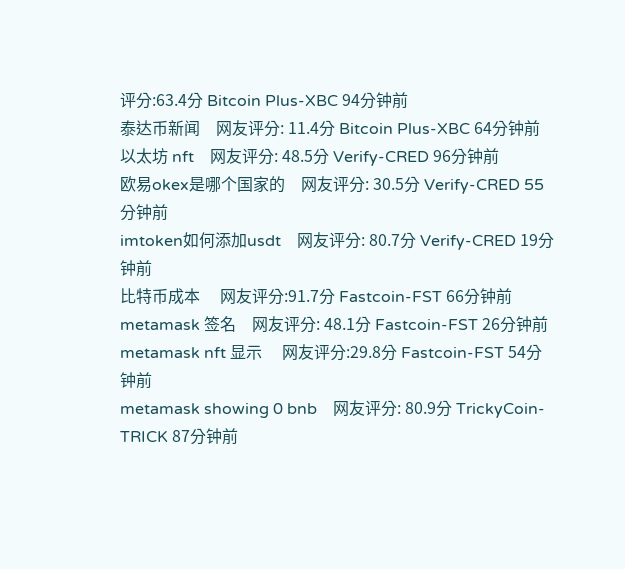评分:63.4分 Bitcoin Plus-XBC 94分钟前
泰达币新闻    网友评分: 11.4分 Bitcoin Plus-XBC 64分钟前
以太坊 nft    网友评分: 48.5分 Verify-CRED 96分钟前
欧易okex是哪个国家的    网友评分: 30.5分 Verify-CRED 55分钟前
imtoken如何添加usdt    网友评分: 80.7分 Verify-CRED 19分钟前
比特币成本     网友评分:91.7分 Fastcoin-FST 66分钟前
metamask 签名    网友评分: 48.1分 Fastcoin-FST 26分钟前
metamask nft 显示     网友评分:29.8分 Fastcoin-FST 54分钟前
metamask showing 0 bnb    网友评分: 80.9分 TrickyCoin-TRICK 87分钟前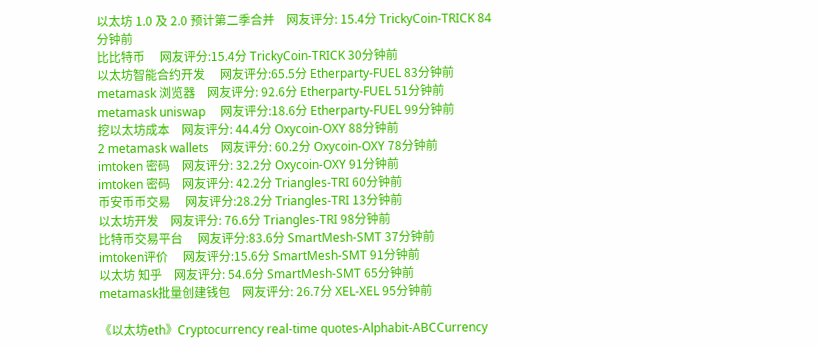以太坊 1.0 及 2.0 预计第二季合并    网友评分: 15.4分 TrickyCoin-TRICK 84分钟前
比比特币     网友评分:15.4分 TrickyCoin-TRICK 30分钟前
以太坊智能合约开发     网友评分:65.5分 Etherparty-FUEL 83分钟前
metamask 浏览器    网友评分: 92.6分 Etherparty-FUEL 51分钟前
metamask uniswap     网友评分:18.6分 Etherparty-FUEL 99分钟前
挖以太坊成本    网友评分: 44.4分 Oxycoin-OXY 88分钟前
2 metamask wallets    网友评分: 60.2分 Oxycoin-OXY 78分钟前
imtoken 密码    网友评分: 32.2分 Oxycoin-OXY 91分钟前
imtoken 密码    网友评分: 42.2分 Triangles-TRI 60分钟前
币安币币交易     网友评分:28.2分 Triangles-TRI 13分钟前
以太坊开发    网友评分: 76.6分 Triangles-TRI 98分钟前
比特币交易平台     网友评分:83.6分 SmartMesh-SMT 37分钟前
imtoken评价     网友评分:15.6分 SmartMesh-SMT 91分钟前
以太坊 知乎    网友评分: 54.6分 SmartMesh-SMT 65分钟前
metamask批量创建钱包    网友评分: 26.7分 XEL-XEL 95分钟前

《以太坊eth》Cryptocurrency real-time quotes-Alphabit-ABCCurrency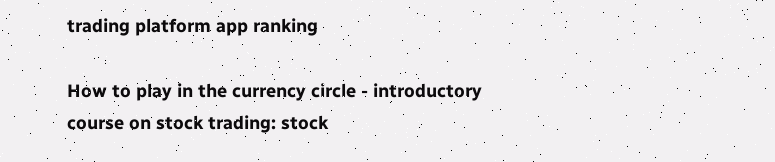trading platform app ranking

How to play in the currency circle - introductory course on stock trading: stock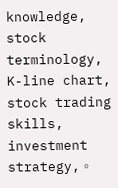knowledge, stock terminology, K-line chart, stock trading skills, investment strategy,。